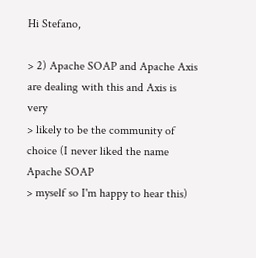Hi Stefano,

> 2) Apache SOAP and Apache Axis are dealing with this and Axis is very
> likely to be the community of choice (I never liked the name Apache SOAP
> myself so I'm happy to hear this)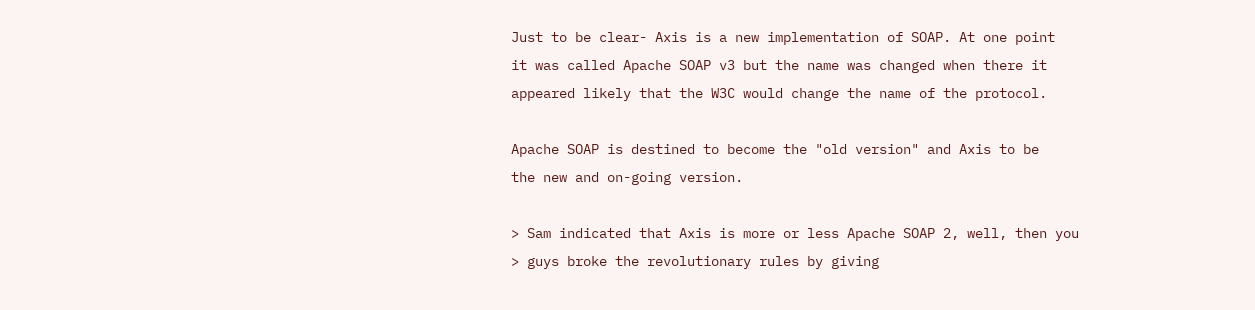Just to be clear- Axis is a new implementation of SOAP. At one point
it was called Apache SOAP v3 but the name was changed when there it
appeared likely that the W3C would change the name of the protocol.

Apache SOAP is destined to become the "old version" and Axis to be
the new and on-going version.

> Sam indicated that Axis is more or less Apache SOAP 2, well, then you
> guys broke the revolutionary rules by giving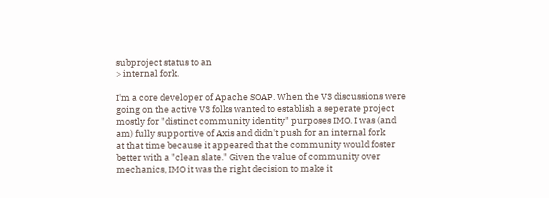subproject status to an
> internal fork.

I'm a core developer of Apache SOAP. When the V3 discussions were
going on the active V3 folks wanted to establish a seperate project
mostly for "distinct community identity" purposes IMO. I was (and
am) fully supportive of Axis and didn't push for an internal fork
at that time because it appeared that the community would foster
better with a "clean slate." Given the value of community over
mechanics, IMO it was the right decision to make it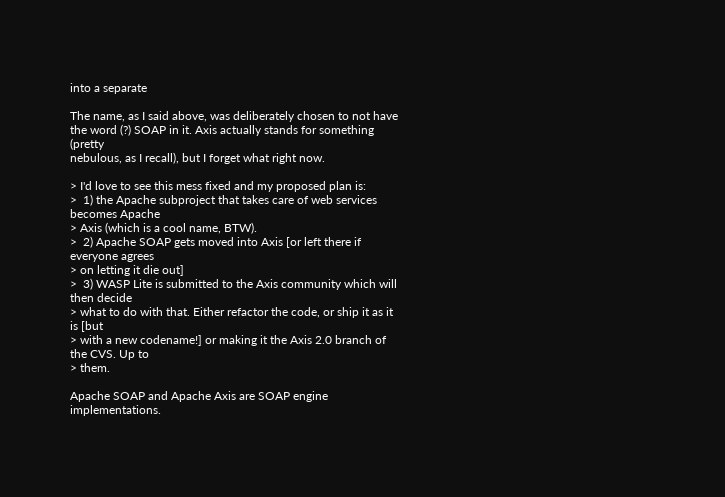into a separate

The name, as I said above, was deliberately chosen to not have
the word (?) SOAP in it. Axis actually stands for something (pretty
nebulous, as I recall), but I forget what right now.

> I'd love to see this mess fixed and my proposed plan is:
>  1) the Apache subproject that takes care of web services becomes Apache
> Axis (which is a cool name, BTW).
>  2) Apache SOAP gets moved into Axis [or left there if everyone agrees
> on letting it die out]
>  3) WASP Lite is submitted to the Axis community which will then decide
> what to do with that. Either refactor the code, or ship it as it is [but
> with a new codename!] or making it the Axis 2.0 branch of the CVS. Up to
> them.

Apache SOAP and Apache Axis are SOAP engine implementations.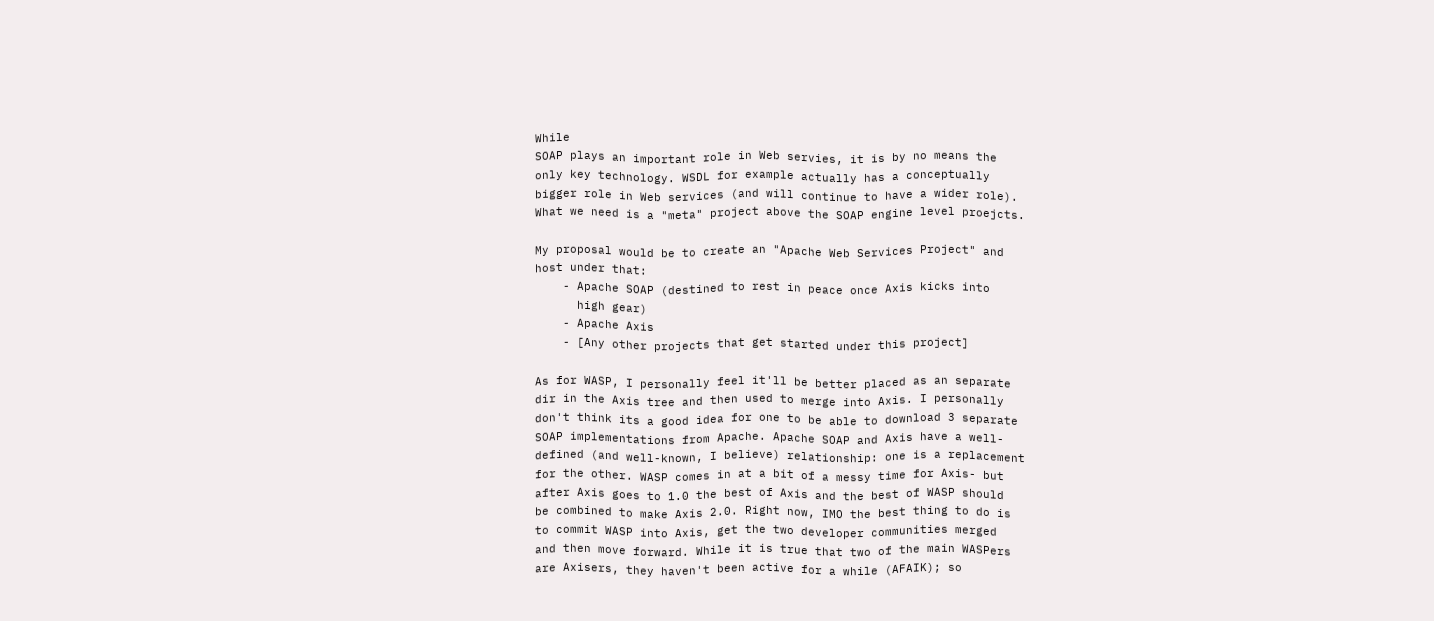While
SOAP plays an important role in Web servies, it is by no means the
only key technology. WSDL for example actually has a conceptually
bigger role in Web services (and will continue to have a wider role).
What we need is a "meta" project above the SOAP engine level proejcts.

My proposal would be to create an "Apache Web Services Project" and
host under that:
    - Apache SOAP (destined to rest in peace once Axis kicks into
      high gear)
    - Apache Axis
    - [Any other projects that get started under this project]

As for WASP, I personally feel it'll be better placed as an separate
dir in the Axis tree and then used to merge into Axis. I personally
don't think its a good idea for one to be able to download 3 separate
SOAP implementations from Apache. Apache SOAP and Axis have a well-
defined (and well-known, I believe) relationship: one is a replacement
for the other. WASP comes in at a bit of a messy time for Axis- but
after Axis goes to 1.0 the best of Axis and the best of WASP should
be combined to make Axis 2.0. Right now, IMO the best thing to do is
to commit WASP into Axis, get the two developer communities merged
and then move forward. While it is true that two of the main WASPers
are Axisers, they haven't been active for a while (AFAIK); so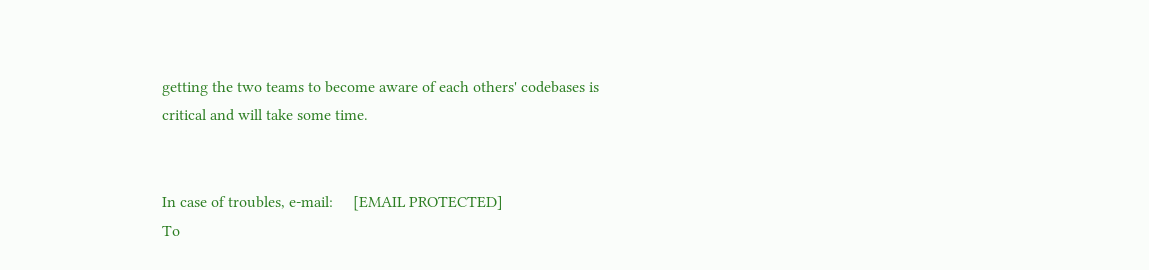getting the two teams to become aware of each others' codebases is
critical and will take some time.


In case of troubles, e-mail:     [EMAIL PROTECTED]
To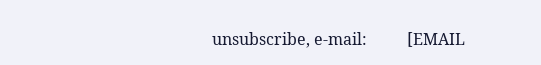unsubscribe, e-mail:          [EMAIL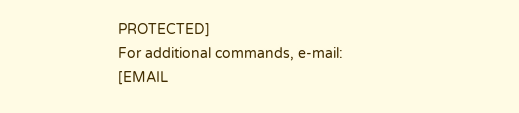PROTECTED]
For additional commands, e-mail: [EMAIL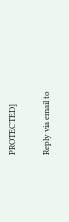PROTECTED]

Reply via email to